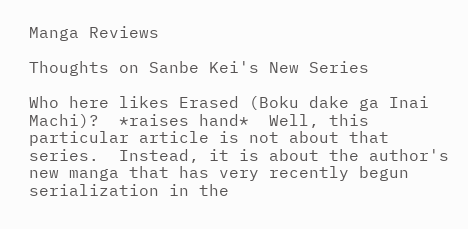Manga Reviews

Thoughts on Sanbe Kei's New Series

Who here likes Erased (Boku dake ga Inai Machi)?  *raises hand*  Well, this particular article is not about that series.  Instead, it is about the author's new manga that has very recently begun serialization in the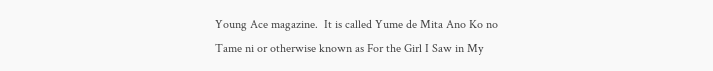Young Ace magazine.  It is called Yume de Mita Ano Ko no Tame ni or otherwise known as For the Girl I Saw in My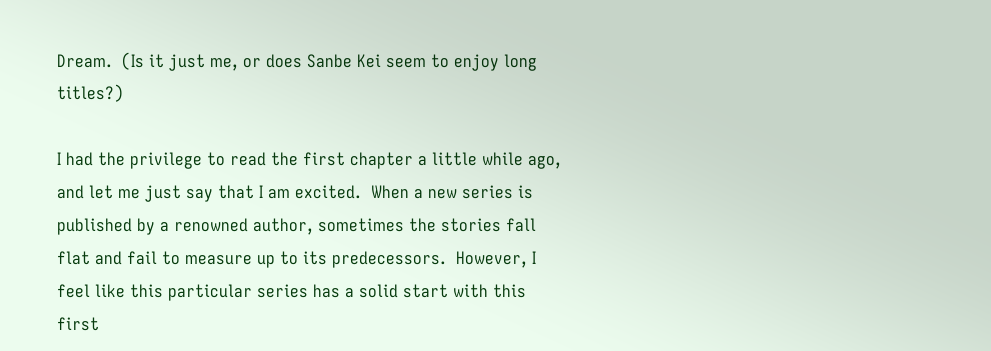Dream.  (Is it just me, or does Sanbe Kei seem to enjoy long titles?)

I had the privilege to read the first chapter a little while ago, and let me just say that I am excited.  When a new series is published by a renowned author, sometimes the stories fall flat and fail to measure up to its predecessors.  However, I feel like this particular series has a solid start with this first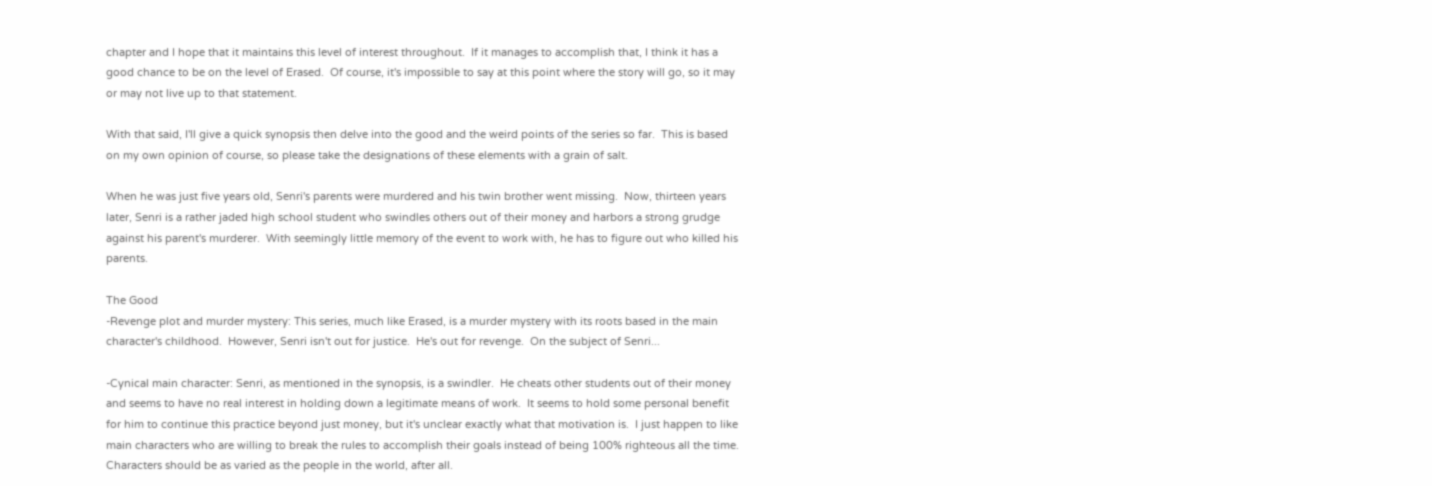chapter and I hope that it maintains this level of interest throughout.  If it manages to accomplish that, I think it has a good chance to be on the level of Erased.  Of course, it's impossible to say at this point where the story will go, so it may or may not live up to that statement.

With that said, I'll give a quick synopsis then delve into the good and the weird points of the series so far.  This is based on my own opinion of course, so please take the designations of these elements with a grain of salt.

When he was just five years old, Senri's parents were murdered and his twin brother went missing.  Now, thirteen years later, Senri is a rather jaded high school student who swindles others out of their money and harbors a strong grudge against his parent's murderer.  With seemingly little memory of the event to work with, he has to figure out who killed his parents.

The Good
-Revenge plot and murder mystery: This series, much like Erased, is a murder mystery with its roots based in the main character's childhood.  However, Senri isn't out for justice.  He's out for revenge.  On the subject of Senri...

-Cynical main character: Senri, as mentioned in the synopsis, is a swindler.  He cheats other students out of their money and seems to have no real interest in holding down a legitimate means of work.  It seems to hold some personal benefit for him to continue this practice beyond just money, but it's unclear exactly what that motivation is.  I just happen to like main characters who are willing to break the rules to accomplish their goals instead of being 100% righteous all the time.  Characters should be as varied as the people in the world, after all.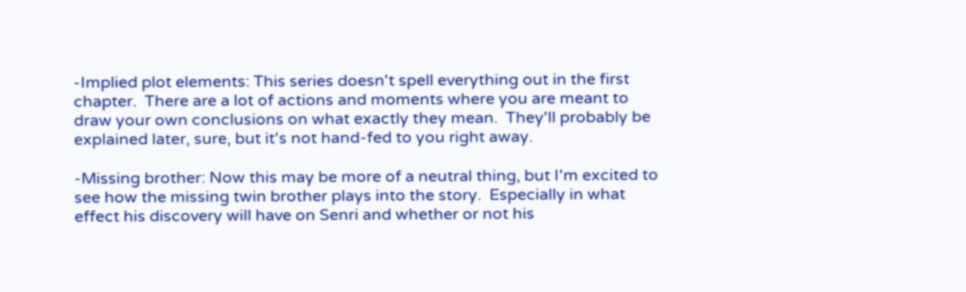-Implied plot elements: This series doesn't spell everything out in the first chapter.  There are a lot of actions and moments where you are meant to draw your own conclusions on what exactly they mean.  They'll probably be explained later, sure, but it's not hand-fed to you right away.

-Missing brother: Now this may be more of a neutral thing, but I'm excited to see how the missing twin brother plays into the story.  Especially in what effect his discovery will have on Senri and whether or not his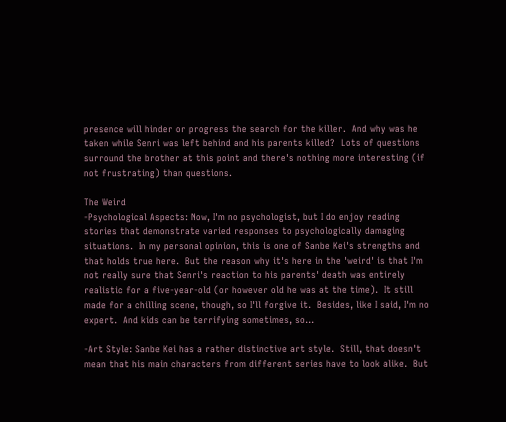presence will hinder or progress the search for the killer.  And why was he taken while Senri was left behind and his parents killed?  Lots of questions surround the brother at this point and there's nothing more interesting (if not frustrating) than questions.

The Weird
-Psychological Aspects: Now, I'm no psychologist, but I do enjoy reading stories that demonstrate varied responses to psychologically damaging situations.  In my personal opinion, this is one of Sanbe Kei's strengths and that holds true here.  But the reason why it's here in the 'weird' is that I'm not really sure that Senri's reaction to his parents' death was entirely realistic for a five-year-old (or however old he was at the time).  It still made for a chilling scene, though, so I'll forgive it.  Besides, like I said, I'm no expert.  And kids can be terrifying sometimes, so...

-Art Style: Sanbe Kei has a rather distinctive art style.  Still, that doesn't mean that his main characters from different series have to look alike.  But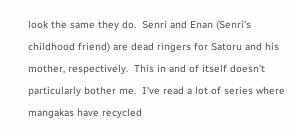look the same they do.  Senri and Enan (Senri's childhood friend) are dead ringers for Satoru and his mother, respectively.  This in and of itself doesn't particularly bother me.  I've read a lot of series where mangakas have recycled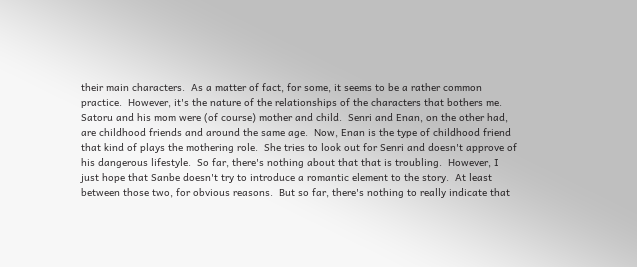their main characters.  As a matter of fact, for some, it seems to be a rather common practice.  However, it's the nature of the relationships of the characters that bothers me.  Satoru and his mom were (of course) mother and child.  Senri and Enan, on the other had, are childhood friends and around the same age.  Now, Enan is the type of childhood friend that kind of plays the mothering role.  She tries to look out for Senri and doesn't approve of his dangerous lifestyle.  So far, there's nothing about that that is troubling.  However, I just hope that Sanbe doesn't try to introduce a romantic element to the story.  At least between those two, for obvious reasons.  But so far, there's nothing to really indicate that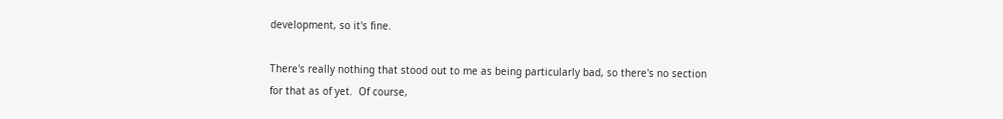development, so it's fine.

There's really nothing that stood out to me as being particularly bad, so there's no section for that as of yet.  Of course,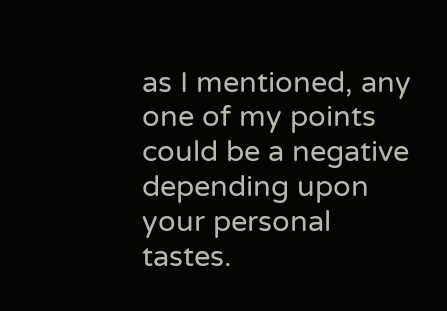as I mentioned, any one of my points could be a negative depending upon your personal tastes.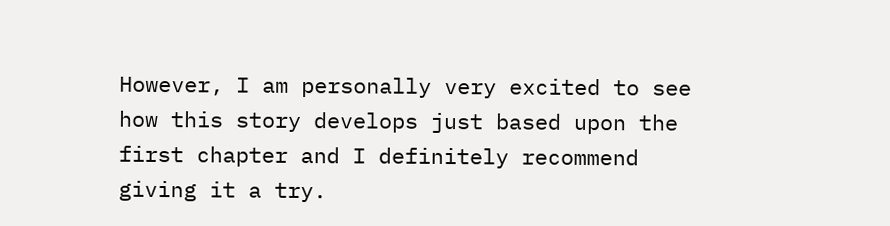However, I am personally very excited to see how this story develops just based upon the first chapter and I definitely recommend giving it a try.